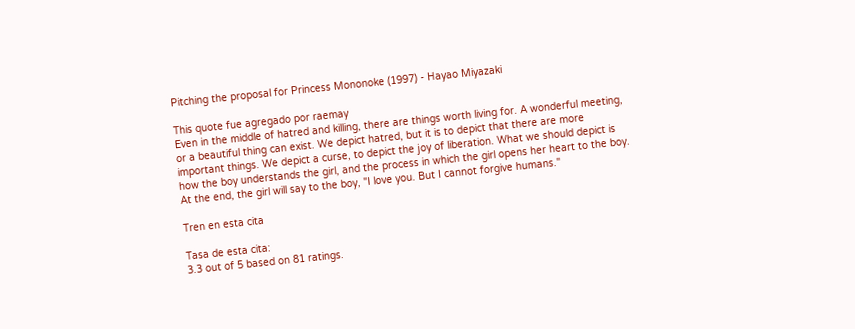Pitching the proposal for Princess Mononoke (1997) - Hayao Miyazaki

This quote fue agregado por raemay
Even in the middle of hatred and killing, there are things worth living for. A wonderful meeting, or a beautiful thing can exist. We depict hatred, but it is to depict that there are more important things. We depict a curse, to depict the joy of liberation. What we should depict is how the boy understands the girl, and the process in which the girl opens her heart to the boy. At the end, the girl will say to the boy, "I love you. But I cannot forgive humans."

Tren en esta cita

Tasa de esta cita:
3.3 out of 5 based on 81 ratings.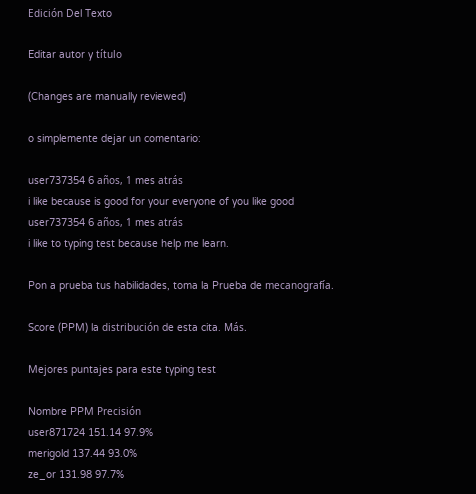Edición Del Texto

Editar autor y título

(Changes are manually reviewed)

o simplemente dejar un comentario:

user737354 6 años, 1 mes atrás
i like because is good for your everyone of you like good
user737354 6 años, 1 mes atrás
i like to typing test because help me learn.

Pon a prueba tus habilidades, toma la Prueba de mecanografía.

Score (PPM) la distribución de esta cita. Más.

Mejores puntajes para este typing test

Nombre PPM Precisión
user871724 151.14 97.9%
merigold 137.44 93.0%
ze_or 131.98 97.7%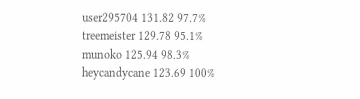user295704 131.82 97.7%
treemeister 129.78 95.1%
munoko 125.94 98.3%
heycandycane 123.69 100%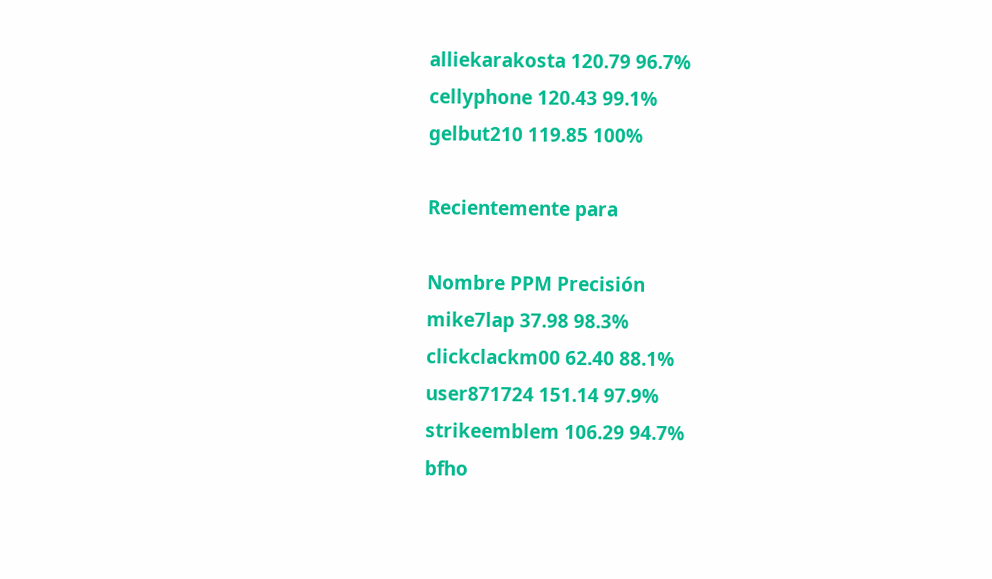alliekarakosta 120.79 96.7%
cellyphone 120.43 99.1%
gelbut210 119.85 100%

Recientemente para

Nombre PPM Precisión
mike7lap 37.98 98.3%
clickclackm00 62.40 88.1%
user871724 151.14 97.9%
strikeemblem 106.29 94.7%
bfho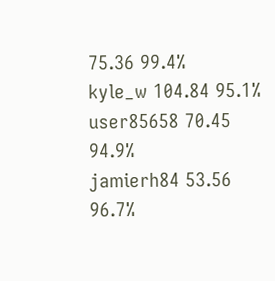75.36 99.4%
kyle_w 104.84 95.1%
user85658 70.45 94.9%
jamierh84 53.56 96.7%